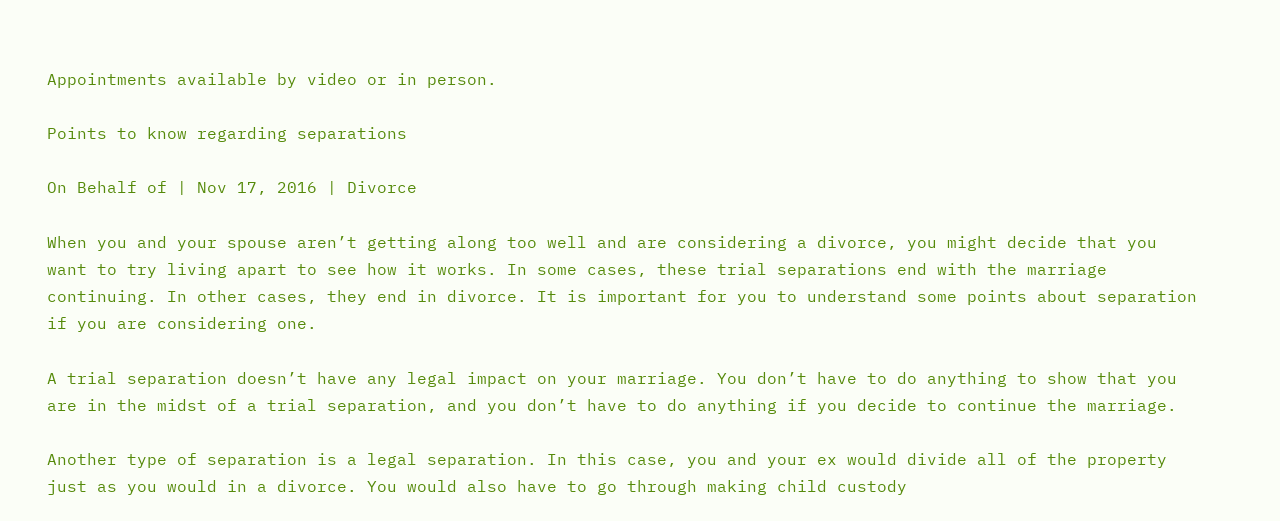Appointments available by video or in person.

Points to know regarding separations

On Behalf of | Nov 17, 2016 | Divorce

When you and your spouse aren’t getting along too well and are considering a divorce, you might decide that you want to try living apart to see how it works. In some cases, these trial separations end with the marriage continuing. In other cases, they end in divorce. It is important for you to understand some points about separation if you are considering one.

A trial separation doesn’t have any legal impact on your marriage. You don’t have to do anything to show that you are in the midst of a trial separation, and you don’t have to do anything if you decide to continue the marriage.

Another type of separation is a legal separation. In this case, you and your ex would divide all of the property just as you would in a divorce. You would also have to go through making child custody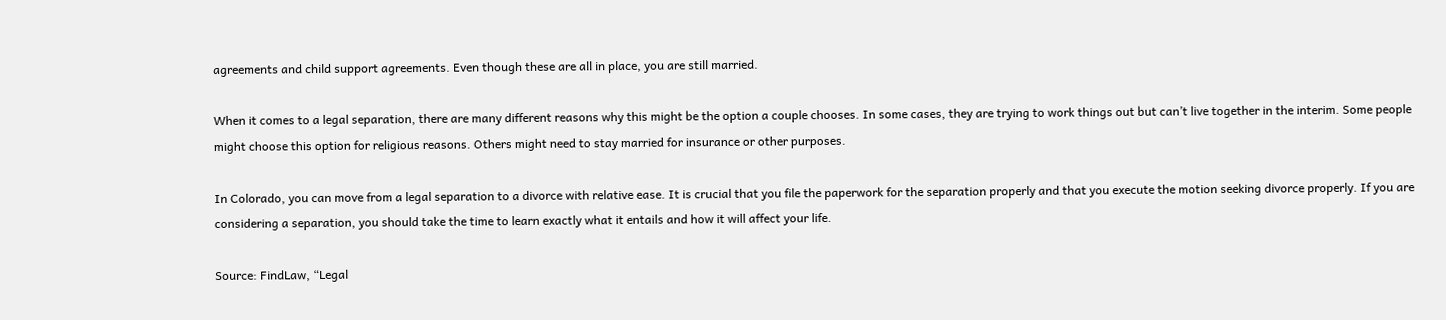agreements and child support agreements. Even though these are all in place, you are still married.

When it comes to a legal separation, there are many different reasons why this might be the option a couple chooses. In some cases, they are trying to work things out but can’t live together in the interim. Some people might choose this option for religious reasons. Others might need to stay married for insurance or other purposes.

In Colorado, you can move from a legal separation to a divorce with relative ease. It is crucial that you file the paperwork for the separation properly and that you execute the motion seeking divorce properly. If you are considering a separation, you should take the time to learn exactly what it entails and how it will affect your life.

Source: FindLaw, “Legal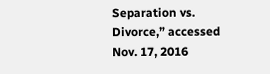Separation vs. Divorce,” accessed Nov. 17, 2016